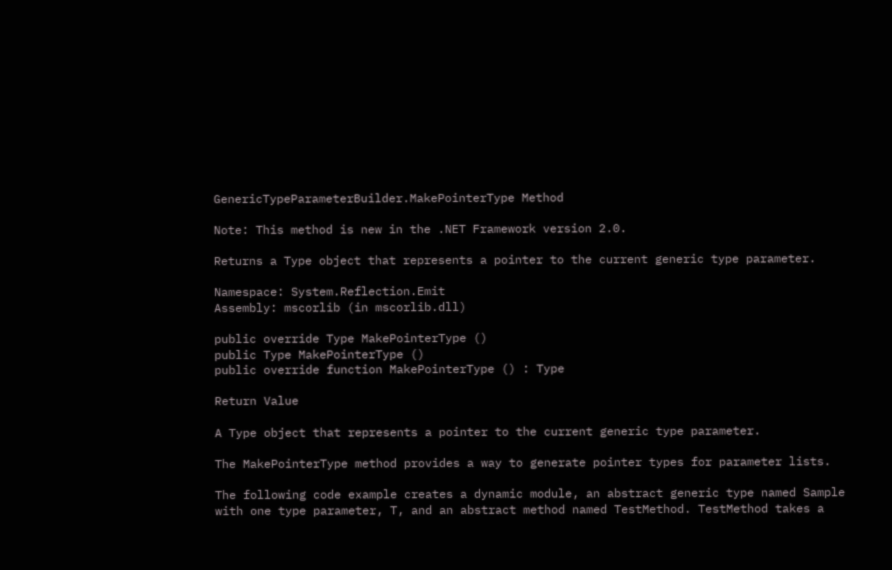GenericTypeParameterBuilder.MakePointerType Method

Note: This method is new in the .NET Framework version 2.0.

Returns a Type object that represents a pointer to the current generic type parameter.

Namespace: System.Reflection.Emit
Assembly: mscorlib (in mscorlib.dll)

public override Type MakePointerType ()
public Type MakePointerType ()
public override function MakePointerType () : Type

Return Value

A Type object that represents a pointer to the current generic type parameter.

The MakePointerType method provides a way to generate pointer types for parameter lists.

The following code example creates a dynamic module, an abstract generic type named Sample with one type parameter, T, and an abstract method named TestMethod. TestMethod takes a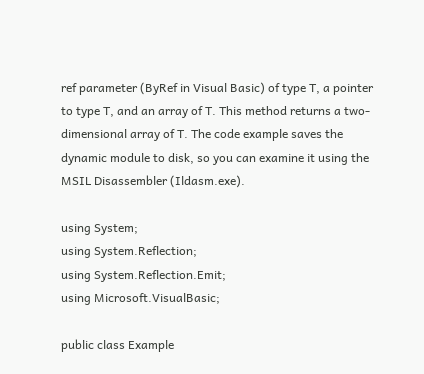ref parameter (ByRef in Visual Basic) of type T, a pointer to type T, and an array of T. This method returns a two-dimensional array of T. The code example saves the dynamic module to disk, so you can examine it using the MSIL Disassembler (Ildasm.exe).

using System;
using System.Reflection;
using System.Reflection.Emit;
using Microsoft.VisualBasic;

public class Example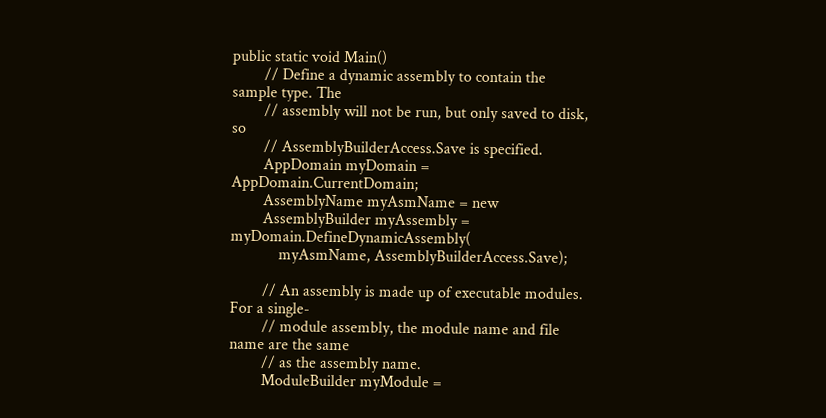public static void Main()
        // Define a dynamic assembly to contain the sample type. The
        // assembly will not be run, but only saved to disk, so
        // AssemblyBuilderAccess.Save is specified.
        AppDomain myDomain = AppDomain.CurrentDomain;
        AssemblyName myAsmName = new
        AssemblyBuilder myAssembly = myDomain.DefineDynamicAssembly(
            myAsmName, AssemblyBuilderAccess.Save);

        // An assembly is made up of executable modules. For a single-
        // module assembly, the module name and file name are the same
        // as the assembly name.
        ModuleBuilder myModule =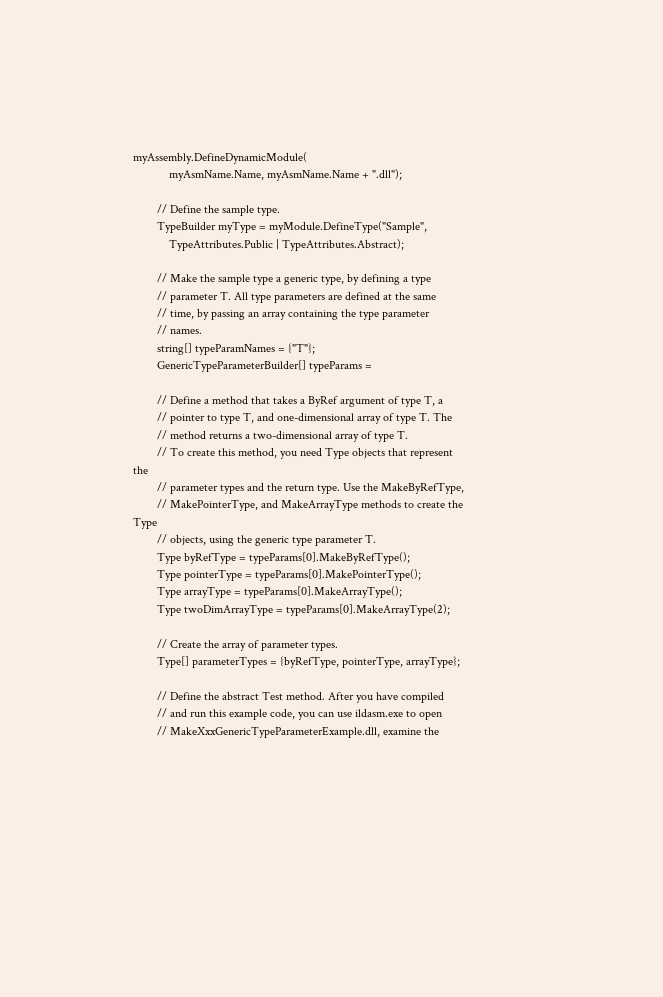myAssembly.DefineDynamicModule(
            myAsmName.Name, myAsmName.Name + ".dll");

        // Define the sample type.
        TypeBuilder myType = myModule.DefineType("Sample",
            TypeAttributes.Public | TypeAttributes.Abstract);

        // Make the sample type a generic type, by defining a type
        // parameter T. All type parameters are defined at the same
        // time, by passing an array containing the type parameter
        // names.
        string[] typeParamNames = {"T"};
        GenericTypeParameterBuilder[] typeParams =

        // Define a method that takes a ByRef argument of type T, a
        // pointer to type T, and one-dimensional array of type T. The
        // method returns a two-dimensional array of type T.
        // To create this method, you need Type objects that represent the
        // parameter types and the return type. Use the MakeByRefType,
        // MakePointerType, and MakeArrayType methods to create the Type
        // objects, using the generic type parameter T.
        Type byRefType = typeParams[0].MakeByRefType();
        Type pointerType = typeParams[0].MakePointerType();
        Type arrayType = typeParams[0].MakeArrayType();
        Type twoDimArrayType = typeParams[0].MakeArrayType(2);

        // Create the array of parameter types.
        Type[] parameterTypes = {byRefType, pointerType, arrayType};

        // Define the abstract Test method. After you have compiled
        // and run this example code, you can use ildasm.exe to open
        // MakeXxxGenericTypeParameterExample.dll, examine the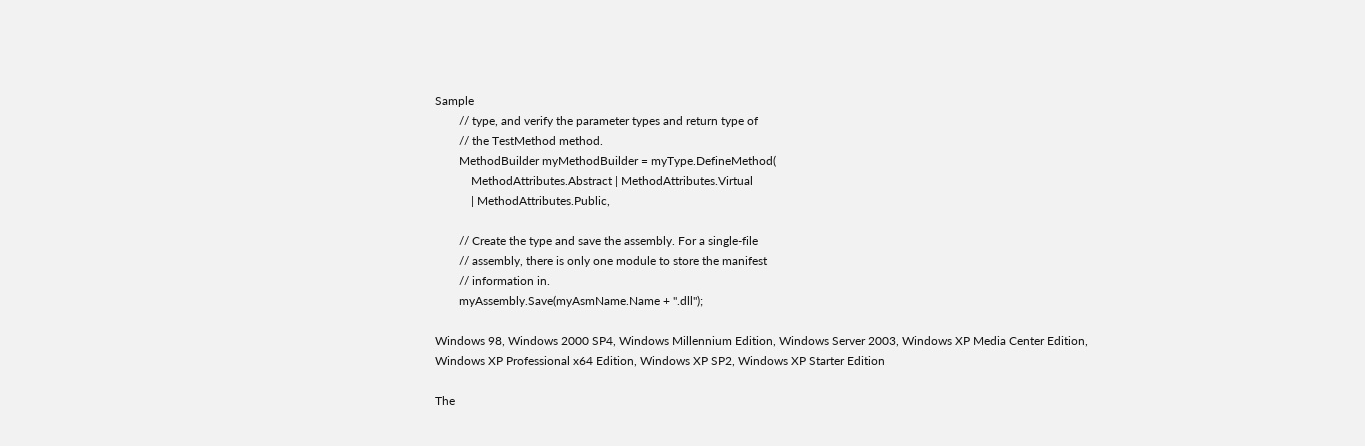Sample
        // type, and verify the parameter types and return type of
        // the TestMethod method.
        MethodBuilder myMethodBuilder = myType.DefineMethod(
            MethodAttributes.Abstract | MethodAttributes.Virtual
            | MethodAttributes.Public,

        // Create the type and save the assembly. For a single-file
        // assembly, there is only one module to store the manifest
        // information in.
        myAssembly.Save(myAsmName.Name + ".dll");

Windows 98, Windows 2000 SP4, Windows Millennium Edition, Windows Server 2003, Windows XP Media Center Edition, Windows XP Professional x64 Edition, Windows XP SP2, Windows XP Starter Edition

The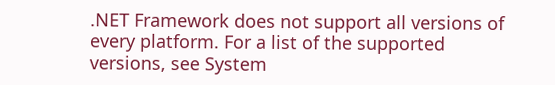.NET Framework does not support all versions of every platform. For a list of the supported versions, see System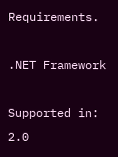Requirements.

.NET Framework

Supported in: 2.0